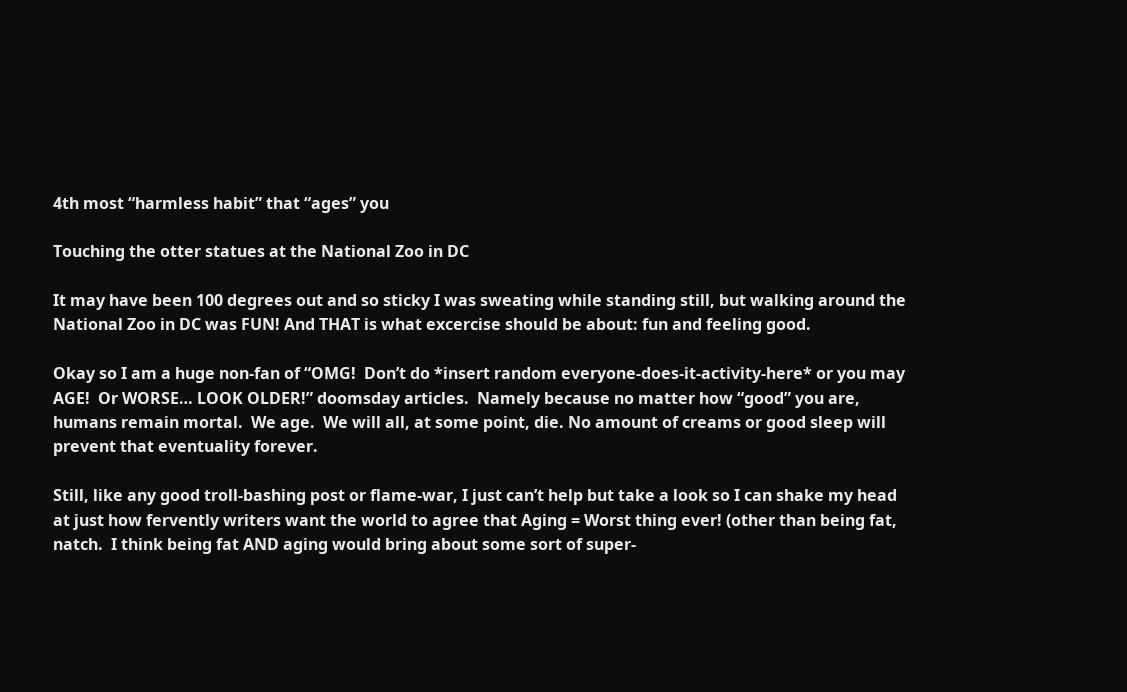4th most “harmless habit” that “ages” you

Touching the otter statues at the National Zoo in DC

It may have been 100 degrees out and so sticky I was sweating while standing still, but walking around the National Zoo in DC was FUN! And THAT is what excercise should be about: fun and feeling good.

Okay so I am a huge non-fan of “OMG!  Don’t do *insert random everyone-does-it-activity-here* or you may AGE!  Or WORSE… LOOK OLDER!” doomsday articles.  Namely because no matter how “good” you are, humans remain mortal.  We age.  We will all, at some point, die. No amount of creams or good sleep will prevent that eventuality forever.

Still, like any good troll-bashing post or flame-war, I just can’t help but take a look so I can shake my head at just how fervently writers want the world to agree that Aging = Worst thing ever! (other than being fat, natch.  I think being fat AND aging would bring about some sort of super-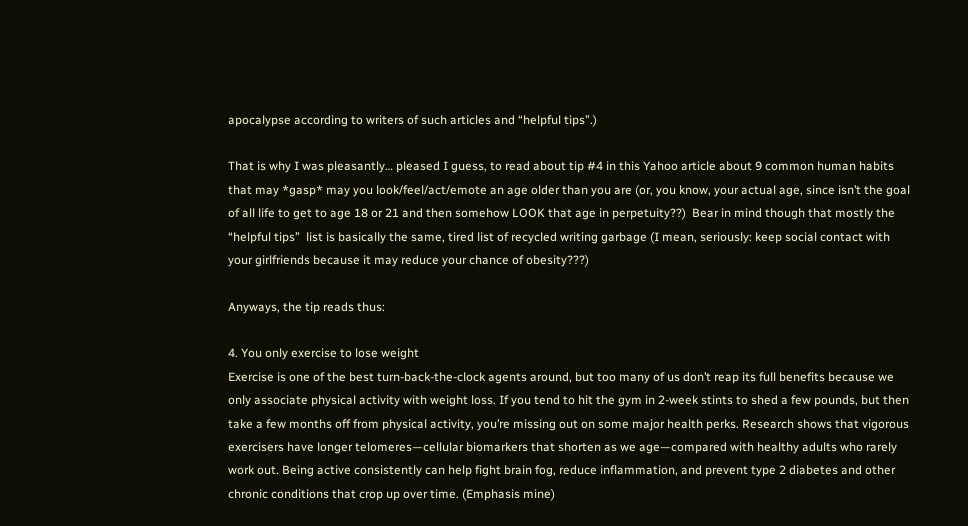apocalypse according to writers of such articles and “helpful tips”.)

That is why I was pleasantly… pleased I guess, to read about tip #4 in this Yahoo article about 9 common human habits that may *gasp* may you look/feel/act/emote an age older than you are (or, you know, your actual age, since isn’t the goal of all life to get to age 18 or 21 and then somehow LOOK that age in perpetuity??)  Bear in mind though that mostly the “helpful tips”  list is basically the same, tired list of recycled writing garbage (I mean, seriously: keep social contact with your girlfriends because it may reduce your chance of obesity???)

Anyways, the tip reads thus:

4. You only exercise to lose weight
Exercise is one of the best turn-back-the-clock agents around, but too many of us don’t reap its full benefits because we only associate physical activity with weight loss. If you tend to hit the gym in 2-week stints to shed a few pounds, but then take a few months off from physical activity, you’re missing out on some major health perks. Research shows that vigorous exercisers have longer telomeres—cellular biomarkers that shorten as we age—compared with healthy adults who rarely work out. Being active consistently can help fight brain fog, reduce inflammation, and prevent type 2 diabetes and other chronic conditions that crop up over time. (Emphasis mine)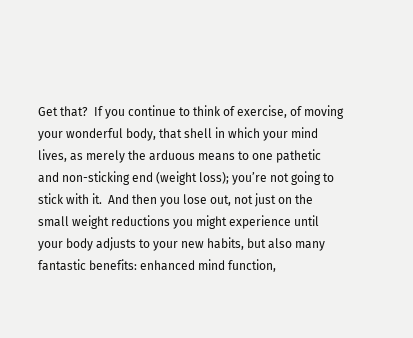Get that?  If you continue to think of exercise, of moving your wonderful body, that shell in which your mind lives, as merely the arduous means to one pathetic and non-sticking end (weight loss); you’re not going to stick with it.  And then you lose out, not just on the small weight reductions you might experience until your body adjusts to your new habits, but also many fantastic benefits: enhanced mind function,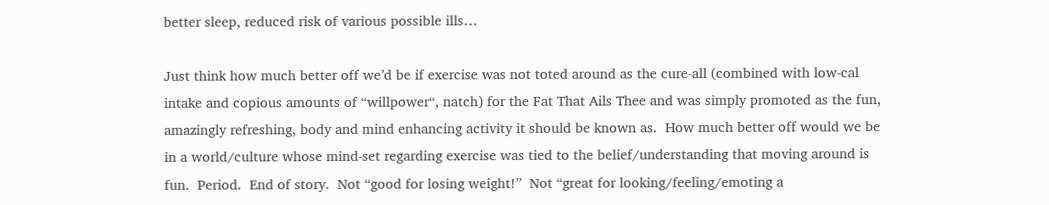better sleep, reduced risk of various possible ills…

Just think how much better off we’d be if exercise was not toted around as the cure-all (combined with low-cal intake and copious amounts of “willpower“, natch) for the Fat That Ails Thee and was simply promoted as the fun, amazingly refreshing, body and mind enhancing activity it should be known as.  How much better off would we be in a world/culture whose mind-set regarding exercise was tied to the belief/understanding that moving around is fun.  Period.  End of story.  Not “good for losing weight!”  Not “great for looking/feeling/emoting a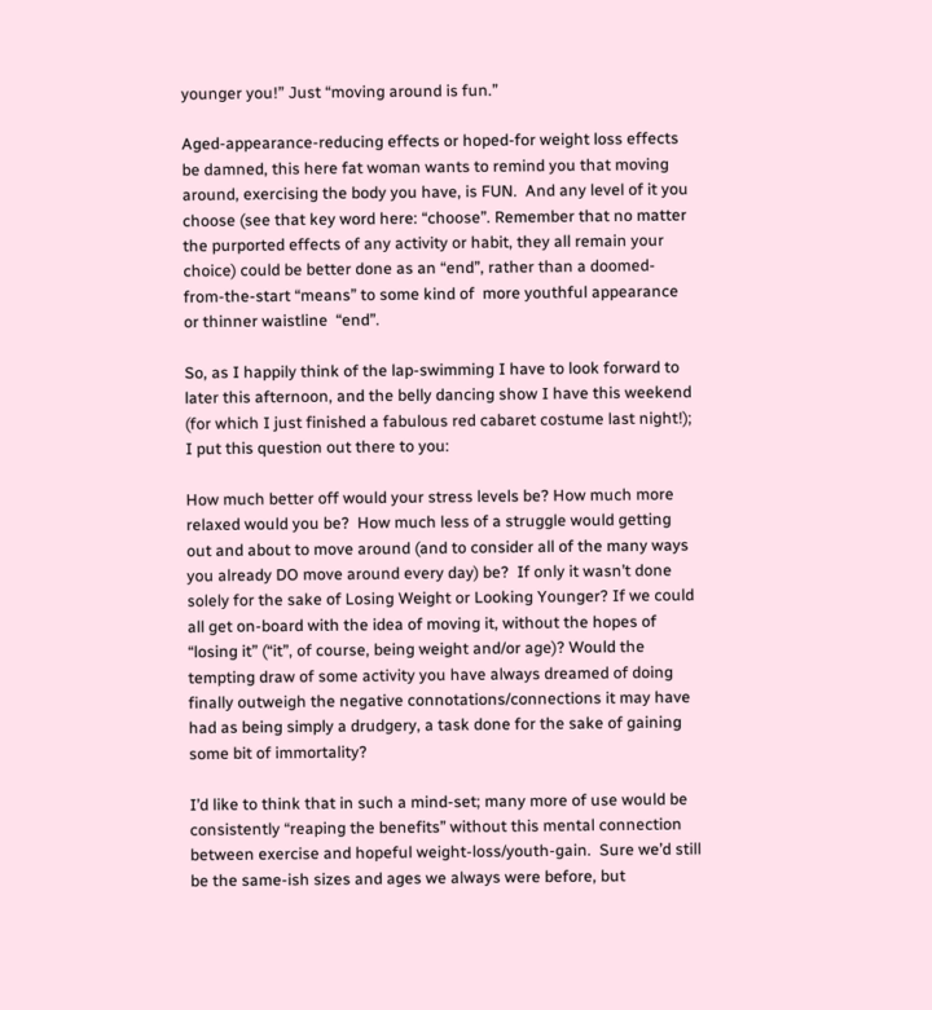younger you!” Just “moving around is fun.”

Aged-appearance-reducing effects or hoped-for weight loss effects be damned, this here fat woman wants to remind you that moving around, exercising the body you have, is FUN.  And any level of it you choose (see that key word here: “choose”. Remember that no matter the purported effects of any activity or habit, they all remain your choice) could be better done as an “end”, rather than a doomed-from-the-start “means” to some kind of  more youthful appearance or thinner waistline  “end”.

So, as I happily think of the lap-swimming I have to look forward to later this afternoon, and the belly dancing show I have this weekend (for which I just finished a fabulous red cabaret costume last night!); I put this question out there to you:

How much better off would your stress levels be? How much more relaxed would you be?  How much less of a struggle would getting out and about to move around (and to consider all of the many ways you already DO move around every day) be?  If only it wasn’t done solely for the sake of Losing Weight or Looking Younger? If we could all get on-board with the idea of moving it, without the hopes of “losing it” (“it”, of course, being weight and/or age)? Would the tempting draw of some activity you have always dreamed of doing finally outweigh the negative connotations/connections it may have had as being simply a drudgery, a task done for the sake of gaining some bit of immortality?

I’d like to think that in such a mind-set; many more of use would be consistently “reaping the benefits” without this mental connection between exercise and hopeful weight-loss/youth-gain.  Sure we’d still be the same-ish sizes and ages we always were before, but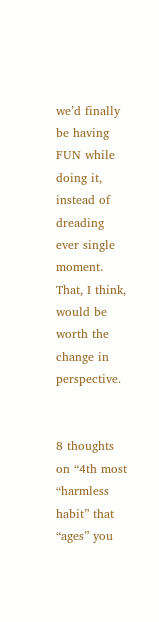we’d finally be having FUN while doing it, instead of dreading ever single moment.  That, I think, would be worth the change in perspective.


8 thoughts on “4th most “harmless habit” that “ages” you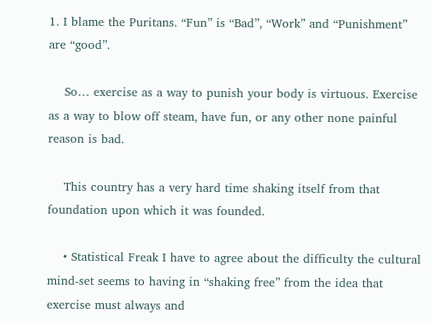1. I blame the Puritans. “Fun” is “Bad”, “Work” and “Punishment” are “good”.

    So… exercise as a way to punish your body is virtuous. Exercise as a way to blow off steam, have fun, or any other none painful reason is bad.

    This country has a very hard time shaking itself from that foundation upon which it was founded.

    • Statistical Freak I have to agree about the difficulty the cultural mind-set seems to having in “shaking free” from the idea that exercise must always and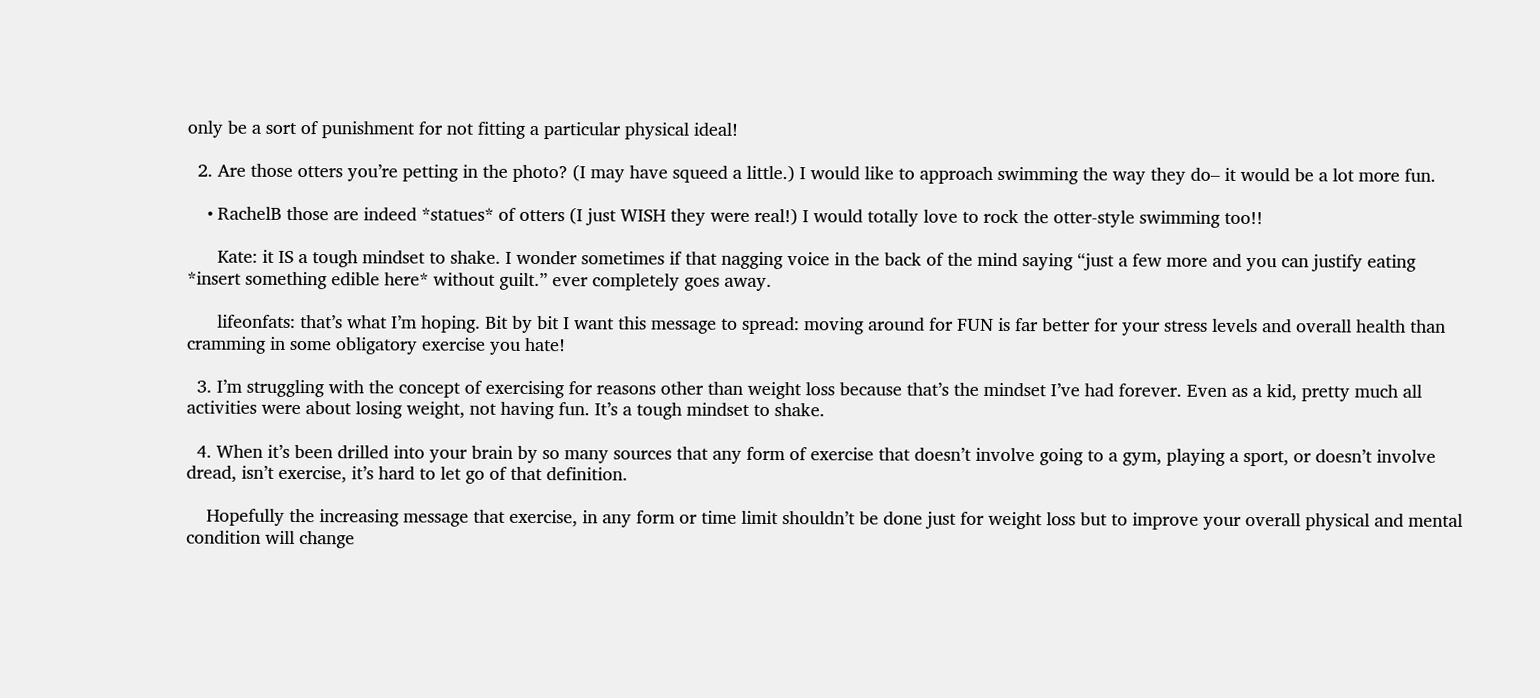only be a sort of punishment for not fitting a particular physical ideal!

  2. Are those otters you’re petting in the photo? (I may have squeed a little.) I would like to approach swimming the way they do– it would be a lot more fun.

    • RachelB those are indeed *statues* of otters (I just WISH they were real!) I would totally love to rock the otter-style swimming too!!

      Kate: it IS a tough mindset to shake. I wonder sometimes if that nagging voice in the back of the mind saying “just a few more and you can justify eating *insert something edible here* without guilt.” ever completely goes away.

      lifeonfats: that’s what I’m hoping. Bit by bit I want this message to spread: moving around for FUN is far better for your stress levels and overall health than cramming in some obligatory exercise you hate!

  3. I’m struggling with the concept of exercising for reasons other than weight loss because that’s the mindset I’ve had forever. Even as a kid, pretty much all activities were about losing weight, not having fun. It’s a tough mindset to shake.

  4. When it’s been drilled into your brain by so many sources that any form of exercise that doesn’t involve going to a gym, playing a sport, or doesn’t involve dread, isn’t exercise, it’s hard to let go of that definition.

    Hopefully the increasing message that exercise, in any form or time limit shouldn’t be done just for weight loss but to improve your overall physical and mental condition will change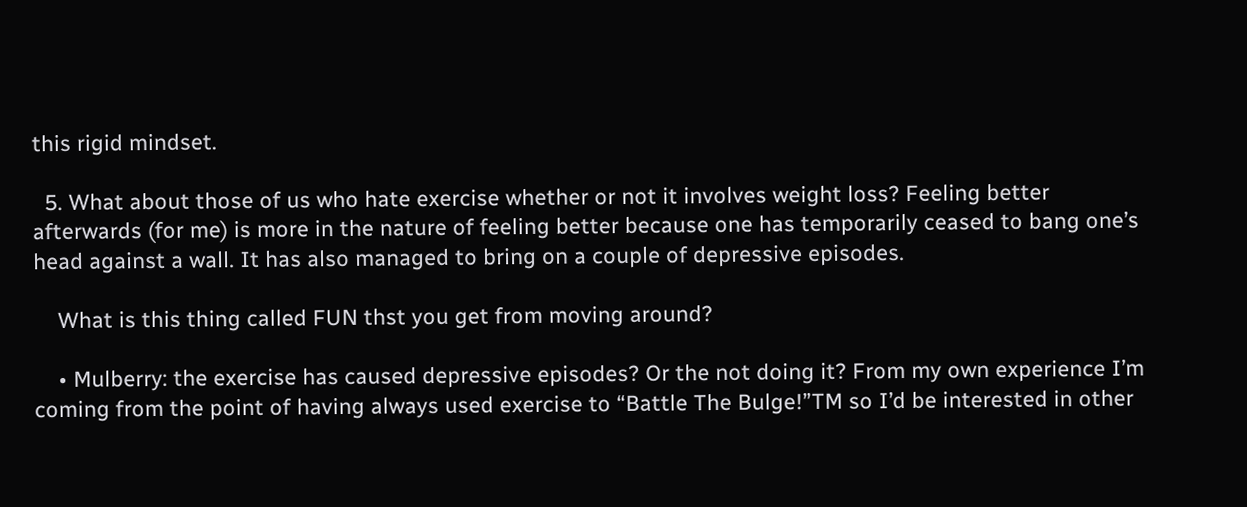this rigid mindset.

  5. What about those of us who hate exercise whether or not it involves weight loss? Feeling better afterwards (for me) is more in the nature of feeling better because one has temporarily ceased to bang one’s head against a wall. It has also managed to bring on a couple of depressive episodes.

    What is this thing called FUN thst you get from moving around?

    • Mulberry: the exercise has caused depressive episodes? Or the not doing it? From my own experience I’m coming from the point of having always used exercise to “Battle The Bulge!”TM so I’d be interested in other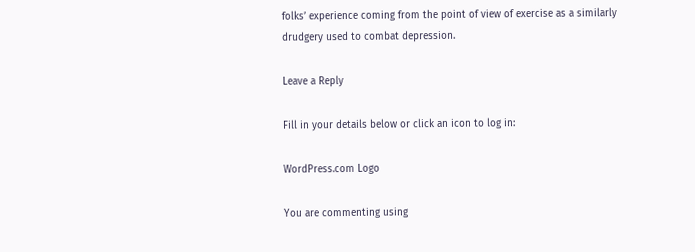folks’ experience coming from the point of view of exercise as a similarly drudgery used to combat depression.

Leave a Reply

Fill in your details below or click an icon to log in:

WordPress.com Logo

You are commenting using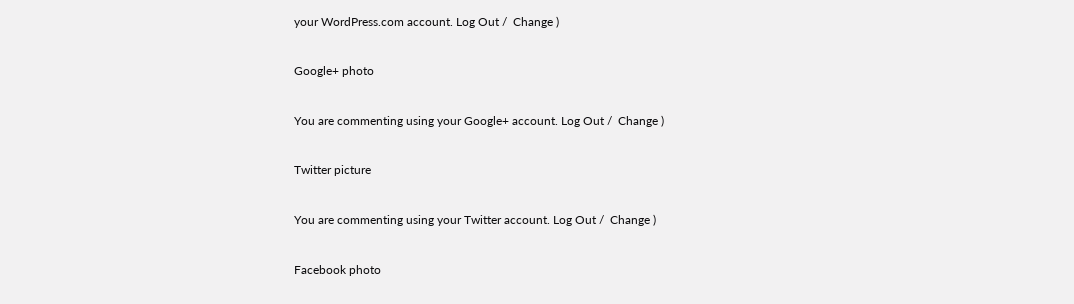your WordPress.com account. Log Out /  Change )

Google+ photo

You are commenting using your Google+ account. Log Out /  Change )

Twitter picture

You are commenting using your Twitter account. Log Out /  Change )

Facebook photo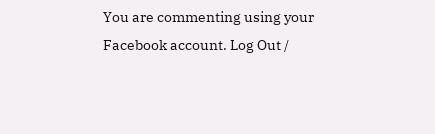You are commenting using your Facebook account. Log Out /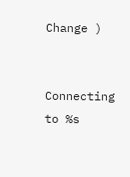Change )


Connecting to %s